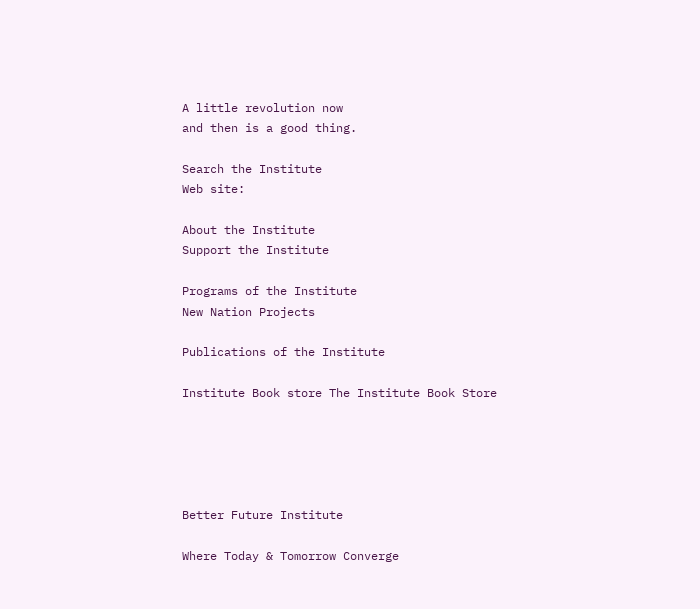A little revolution now
and then is a good thing.

Search the Institute
Web site:

About the Institute
Support the Institute

Programs of the Institute
New Nation Projects

Publications of the Institute

Institute Book store The Institute Book Store





Better Future Institute

Where Today & Tomorrow Converge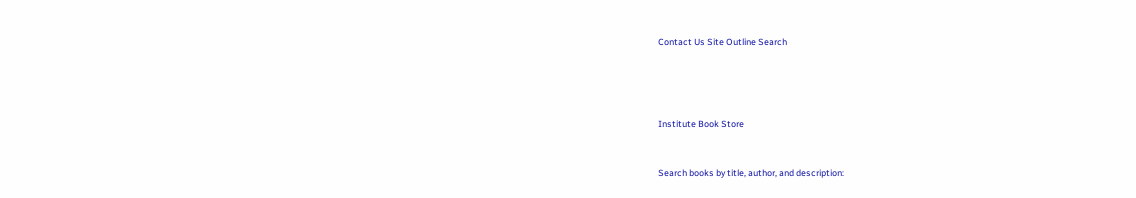Contact Us Site Outline Search




Institute Book Store


Search books by title, author, and description: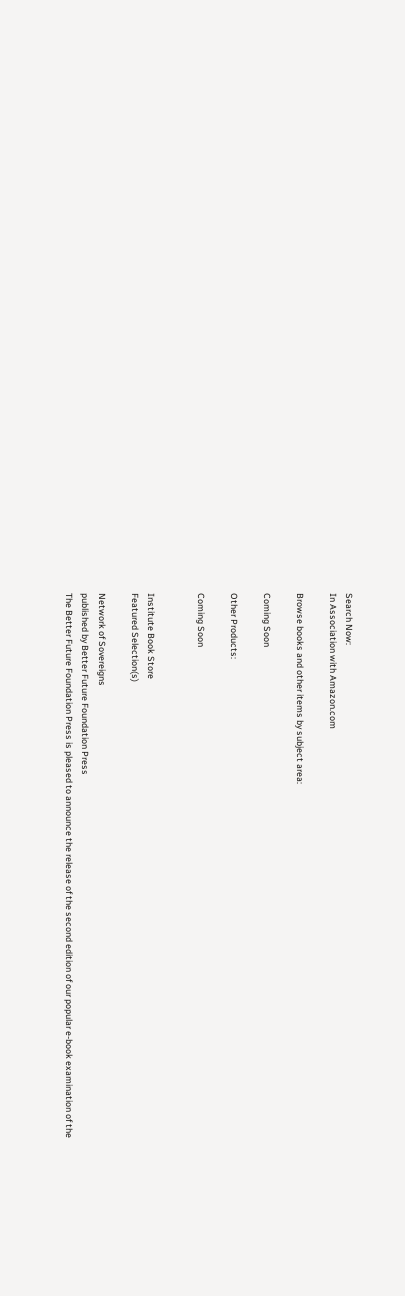Search Now:
In Association with Amazon.com

Browse books and other items by subject area:

Coming Soon

Other Products:

Coming Soon


Institute Book Store
Featured Selection(s)

Network of Sovereigns
published by Better Future Foundation Press
The Better Future Foundation Press is pleased to announce the release of the second edition of our popular e-book examination of the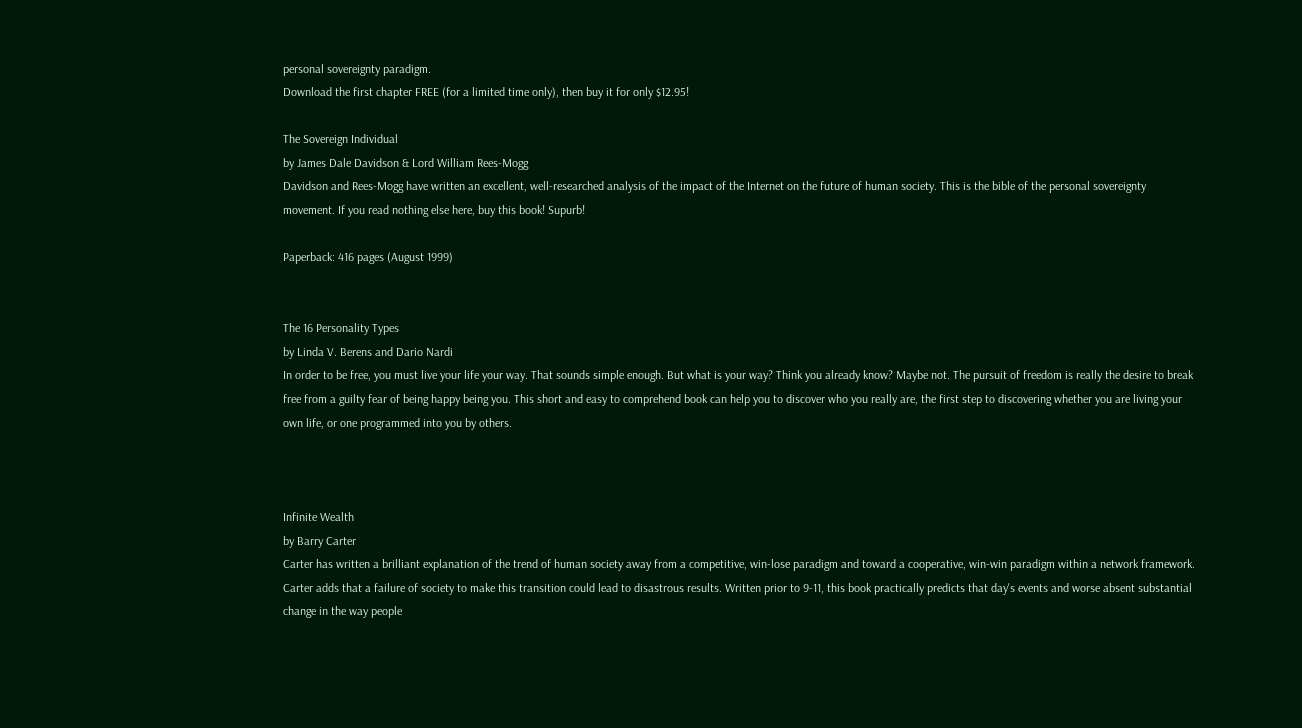personal sovereignty paradigm.
Download the first chapter FREE (for a limited time only), then buy it for only $12.95!

The Sovereign Individual
by James Dale Davidson & Lord William Rees-Mogg
Davidson and Rees-Mogg have written an excellent, well-researched analysis of the impact of the Internet on the future of human society. This is the bible of the personal sovereignty movement. If you read nothing else here, buy this book! Supurb!

Paperback: 416 pages (August 1999)


The 16 Personality Types
by Linda V. Berens and Dario Nardi
In order to be free, you must live your life your way. That sounds simple enough. But what is your way? Think you already know? Maybe not. The pursuit of freedom is really the desire to break free from a guilty fear of being happy being you. This short and easy to comprehend book can help you to discover who you really are, the first step to discovering whether you are living your own life, or one programmed into you by others.



Infinite Wealth
by Barry Carter
Carter has written a brilliant explanation of the trend of human society away from a competitive, win-lose paradigm and toward a cooperative, win-win paradigm within a network framework.  Carter adds that a failure of society to make this transition could lead to disastrous results. Written prior to 9-11, this book practically predicts that day's events and worse absent substantial change in the way people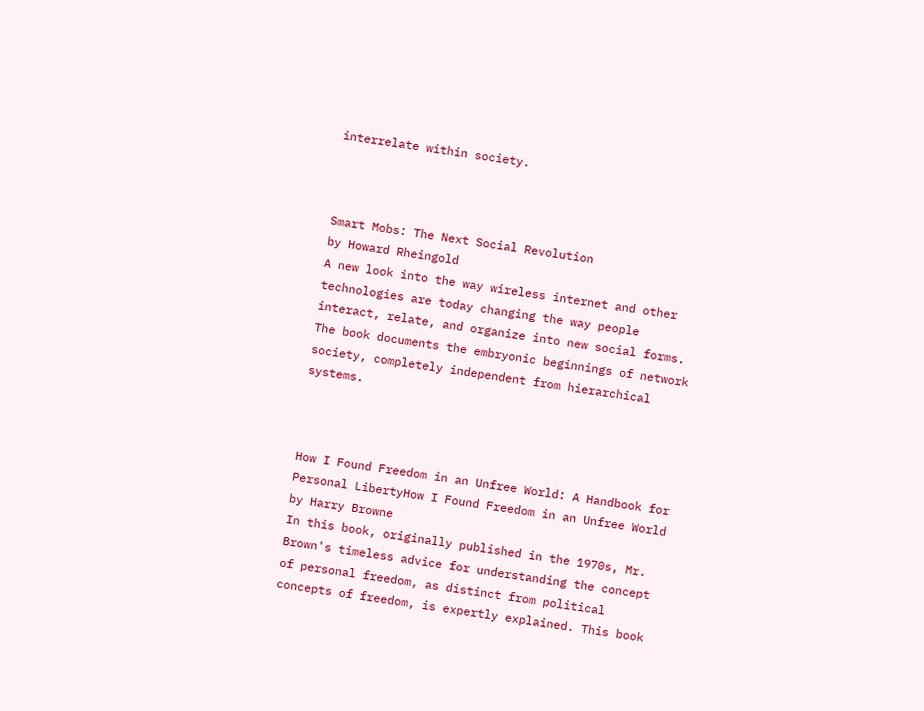interrelate within society.



Smart Mobs: The Next Social Revolution
by Howard Rheingold
A new look into the way wireless internet and other technologies are today changing the way people interact, relate, and organize into new social forms. The book documents the embryonic beginnings of network society, completely independent from hierarchical systems.



How I Found Freedom in an Unfree World: A Handbook for Personal LibertyHow I Found Freedom in an Unfree World
by Harry Browne
In this book, originally published in the 1970s, Mr. Brown's timeless advice for understanding the concept of personal freedom, as distinct from political concepts of freedom, is expertly explained. This book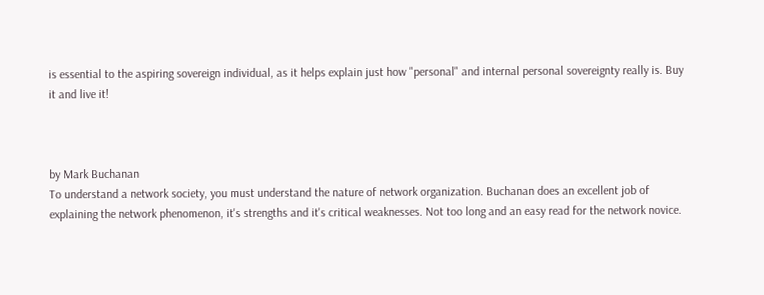is essential to the aspiring sovereign individual, as it helps explain just how "personal" and internal personal sovereignty really is. Buy it and live it!



by Mark Buchanan
To understand a network society, you must understand the nature of network organization. Buchanan does an excellent job of explaining the network phenomenon, it's strengths and it's critical weaknesses. Not too long and an easy read for the network novice.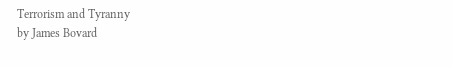Terrorism and Tyranny
by James Bovard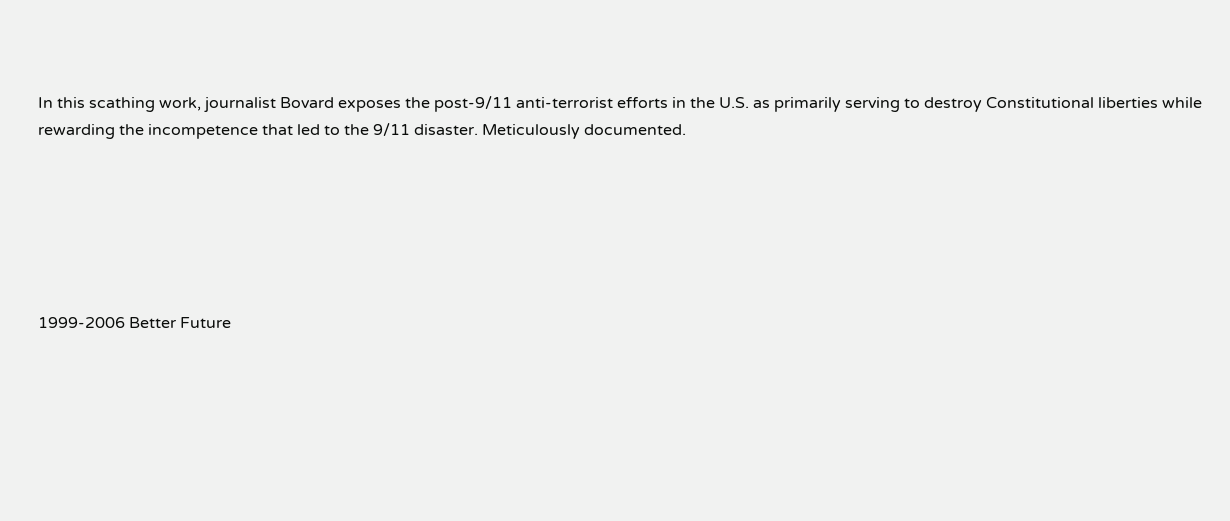In this scathing work, journalist Bovard exposes the post-9/11 anti-terrorist efforts in the U.S. as primarily serving to destroy Constitutional liberties while rewarding the incompetence that led to the 9/11 disaster. Meticulously documented.






1999-2006 Better Future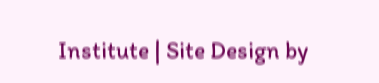Institute | Site Design by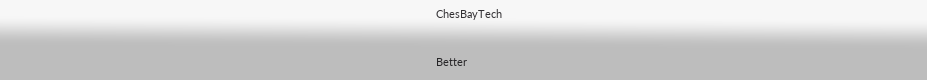ChesBayTech


Better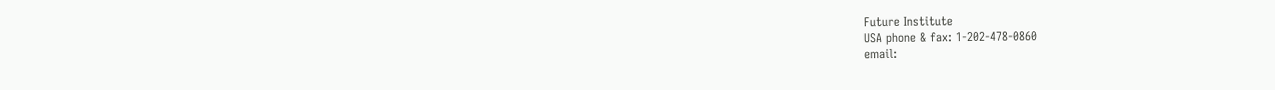Future Institute
USA phone & fax: 1-202-478-0860
email: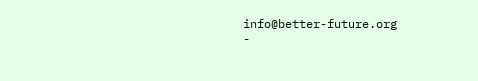info@better-future.org
-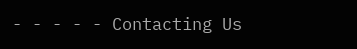- - - - - Contacting Us